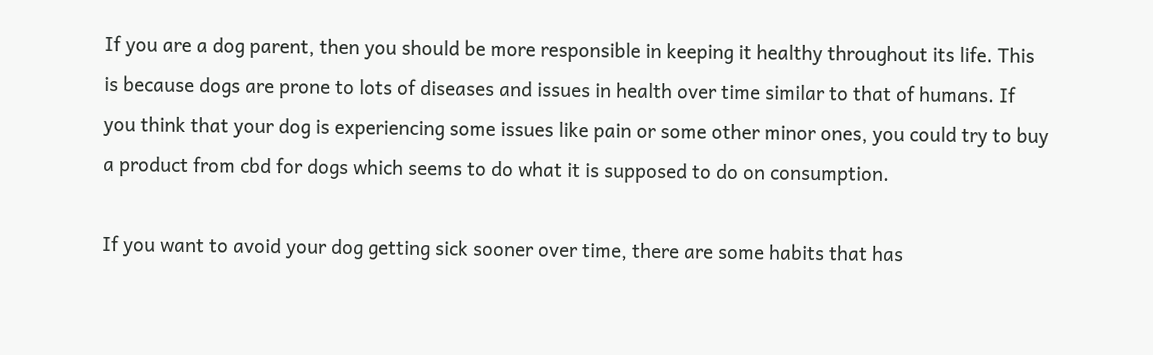If you are a dog parent, then you should be more responsible in keeping it healthy throughout its life. This is because dogs are prone to lots of diseases and issues in health over time similar to that of humans. If you think that your dog is experiencing some issues like pain or some other minor ones, you could try to buy a product from cbd for dogs which seems to do what it is supposed to do on consumption.

If you want to avoid your dog getting sick sooner over time, there are some habits that has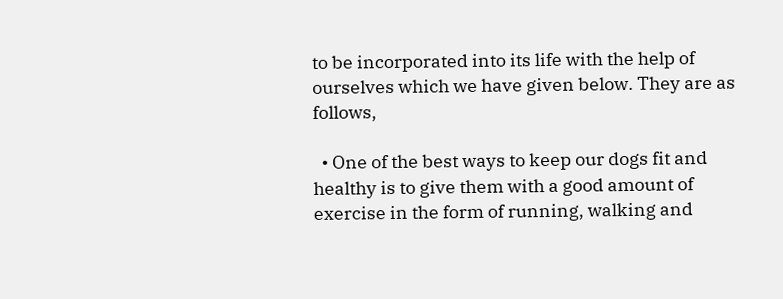to be incorporated into its life with the help of ourselves which we have given below. They are as follows,

  • One of the best ways to keep our dogs fit and healthy is to give them with a good amount of exercise in the form of running, walking and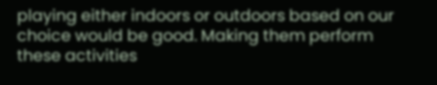playing either indoors or outdoors based on our choice would be good. Making them perform these activities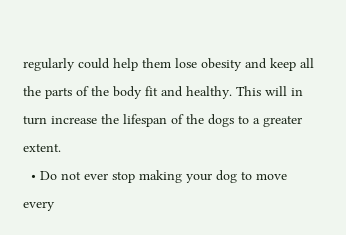regularly could help them lose obesity and keep all the parts of the body fit and healthy. This will in turn increase the lifespan of the dogs to a greater extent.
  • Do not ever stop making your dog to move every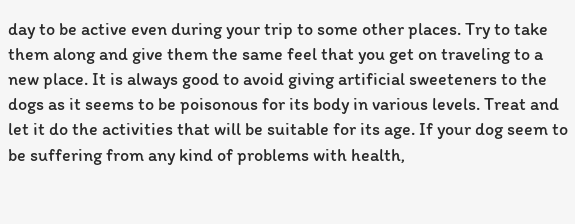day to be active even during your trip to some other places. Try to take them along and give them the same feel that you get on traveling to a new place. It is always good to avoid giving artificial sweeteners to the dogs as it seems to be poisonous for its body in various levels. Treat and let it do the activities that will be suitable for its age. If your dog seem to be suffering from any kind of problems with health,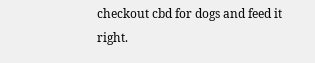checkout cbd for dogs and feed it right.